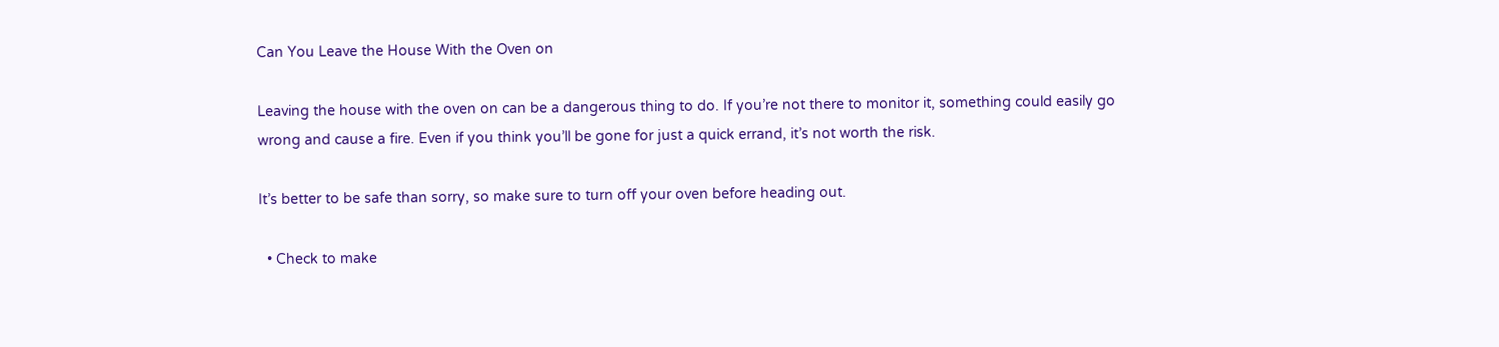Can You Leave the House With the Oven on

Leaving the house with the oven on can be a dangerous thing to do. If you’re not there to monitor it, something could easily go wrong and cause a fire. Even if you think you’ll be gone for just a quick errand, it’s not worth the risk.

It’s better to be safe than sorry, so make sure to turn off your oven before heading out.

  • Check to make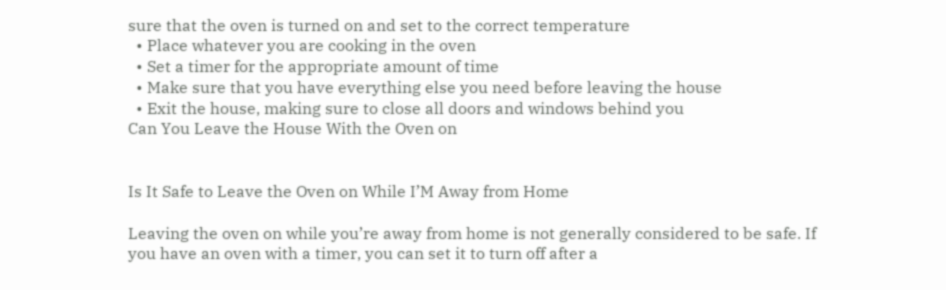sure that the oven is turned on and set to the correct temperature
  • Place whatever you are cooking in the oven
  • Set a timer for the appropriate amount of time
  • Make sure that you have everything else you need before leaving the house
  • Exit the house, making sure to close all doors and windows behind you
Can You Leave the House With the Oven on


Is It Safe to Leave the Oven on While I’M Away from Home

Leaving the oven on while you’re away from home is not generally considered to be safe. If you have an oven with a timer, you can set it to turn off after a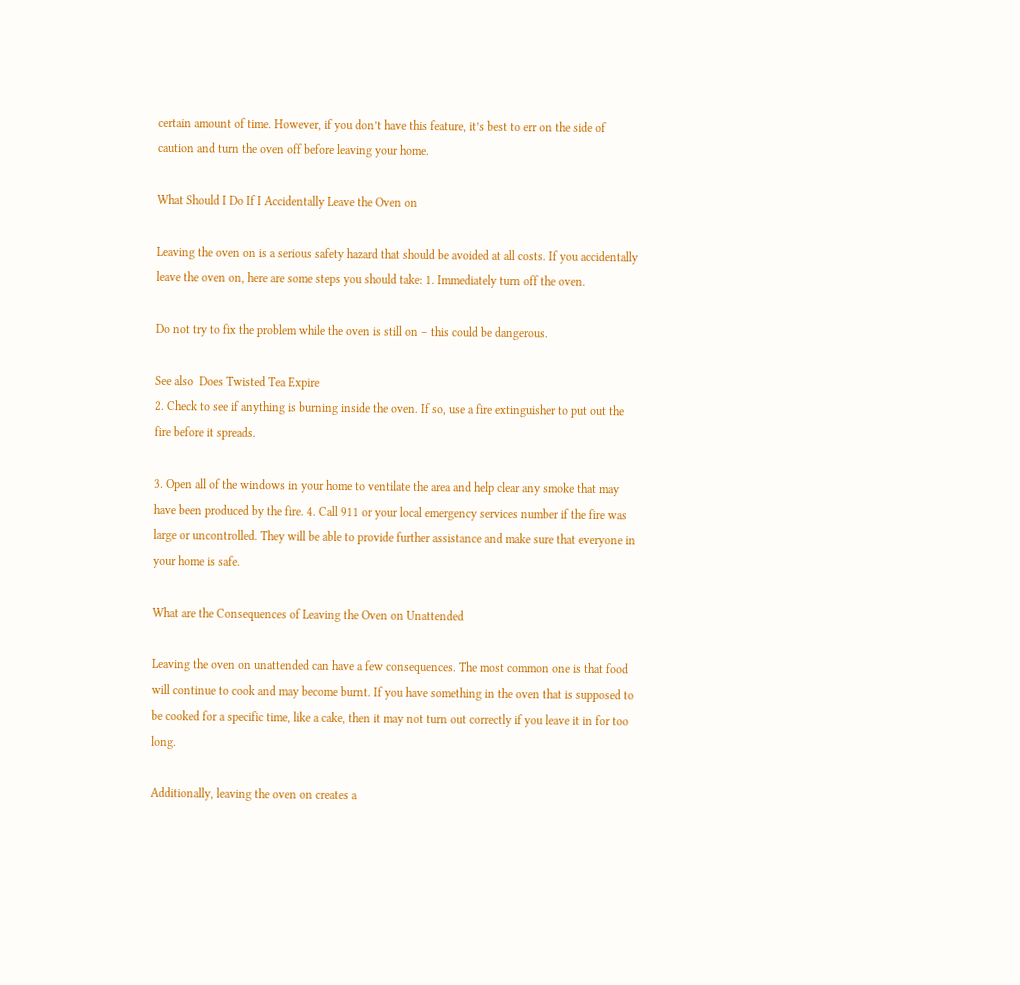certain amount of time. However, if you don’t have this feature, it’s best to err on the side of caution and turn the oven off before leaving your home.

What Should I Do If I Accidentally Leave the Oven on

Leaving the oven on is a serious safety hazard that should be avoided at all costs. If you accidentally leave the oven on, here are some steps you should take: 1. Immediately turn off the oven.

Do not try to fix the problem while the oven is still on – this could be dangerous.

See also  Does Twisted Tea Expire
2. Check to see if anything is burning inside the oven. If so, use a fire extinguisher to put out the fire before it spreads.

3. Open all of the windows in your home to ventilate the area and help clear any smoke that may have been produced by the fire. 4. Call 911 or your local emergency services number if the fire was large or uncontrolled. They will be able to provide further assistance and make sure that everyone in your home is safe.

What are the Consequences of Leaving the Oven on Unattended

Leaving the oven on unattended can have a few consequences. The most common one is that food will continue to cook and may become burnt. If you have something in the oven that is supposed to be cooked for a specific time, like a cake, then it may not turn out correctly if you leave it in for too long.

Additionally, leaving the oven on creates a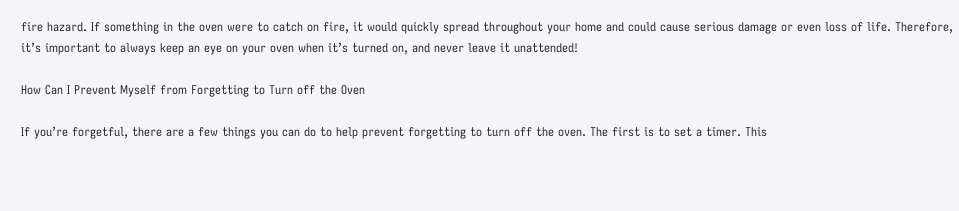fire hazard. If something in the oven were to catch on fire, it would quickly spread throughout your home and could cause serious damage or even loss of life. Therefore, it’s important to always keep an eye on your oven when it’s turned on, and never leave it unattended!

How Can I Prevent Myself from Forgetting to Turn off the Oven

If you’re forgetful, there are a few things you can do to help prevent forgetting to turn off the oven. The first is to set a timer. This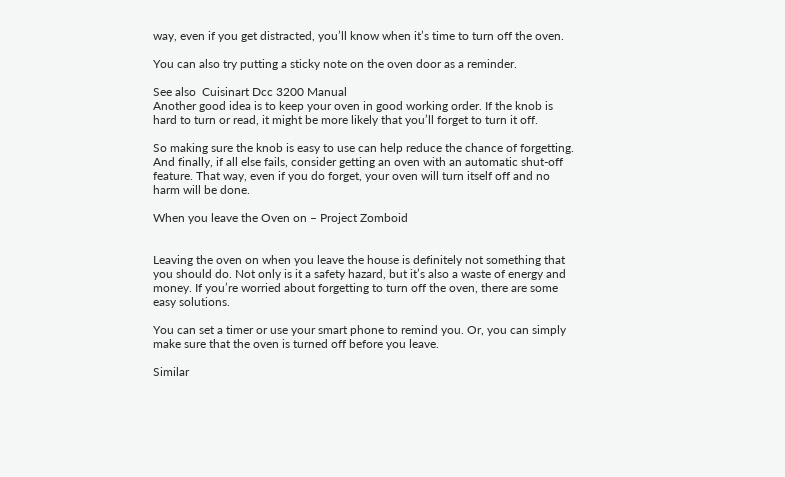way, even if you get distracted, you’ll know when it’s time to turn off the oven.

You can also try putting a sticky note on the oven door as a reminder.

See also  Cuisinart Dcc 3200 Manual
Another good idea is to keep your oven in good working order. If the knob is hard to turn or read, it might be more likely that you’ll forget to turn it off.

So making sure the knob is easy to use can help reduce the chance of forgetting. And finally, if all else fails, consider getting an oven with an automatic shut-off feature. That way, even if you do forget, your oven will turn itself off and no harm will be done.

When you leave the Oven on – Project Zomboid


Leaving the oven on when you leave the house is definitely not something that you should do. Not only is it a safety hazard, but it’s also a waste of energy and money. If you’re worried about forgetting to turn off the oven, there are some easy solutions.

You can set a timer or use your smart phone to remind you. Or, you can simply make sure that the oven is turned off before you leave.

Similar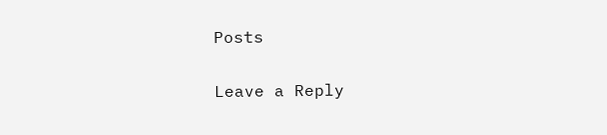Posts

Leave a Reply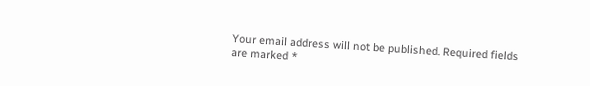Your email address will not be published. Required fields are marked *